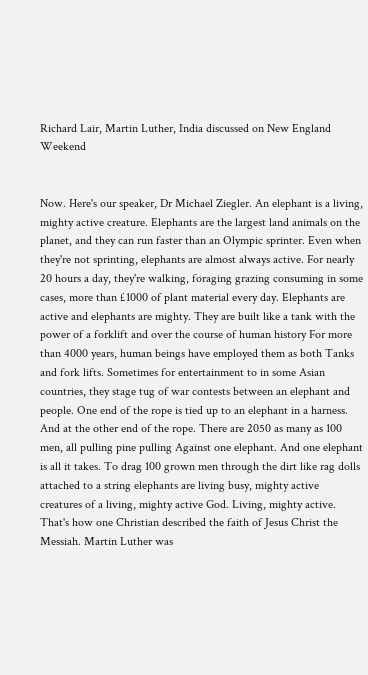Richard Lair, Martin Luther, India discussed on New England Weekend


Now. Here's our speaker, Dr Michael Ziegler. An elephant is a living, mighty active creature. Elephants are the largest land animals on the planet, and they can run faster than an Olympic sprinter. Even when they're not sprinting, elephants are almost always active. For nearly 20 hours a day, they're walking, foraging grazing consuming in some cases, more than £1000 of plant material every day. Elephants are active and elephants are mighty. They are built like a tank with the power of a forklift and over the course of human history For more than 4000 years, human beings have employed them as both Tanks and fork lifts. Sometimes for entertainment to in some Asian countries, they stage tug of war contests between an elephant and people. One end of the rope is tied up to an elephant in a harness. And at the other end of the rope. There are 2050 as many as 100 men, all pulling pine pulling Against one elephant. And one elephant is all it takes. To drag 100 grown men through the dirt like rag dolls attached to a string elephants are living busy, mighty active creatures of a living, mighty active God. Living, mighty active. That's how one Christian described the faith of Jesus Christ the Messiah. Martin Luther was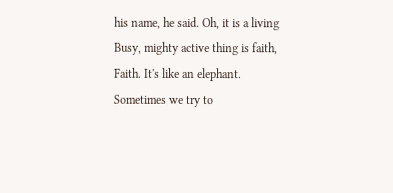his name, he said. Oh, it is a living Busy, mighty active thing is faith, Faith. It's like an elephant. Sometimes we try to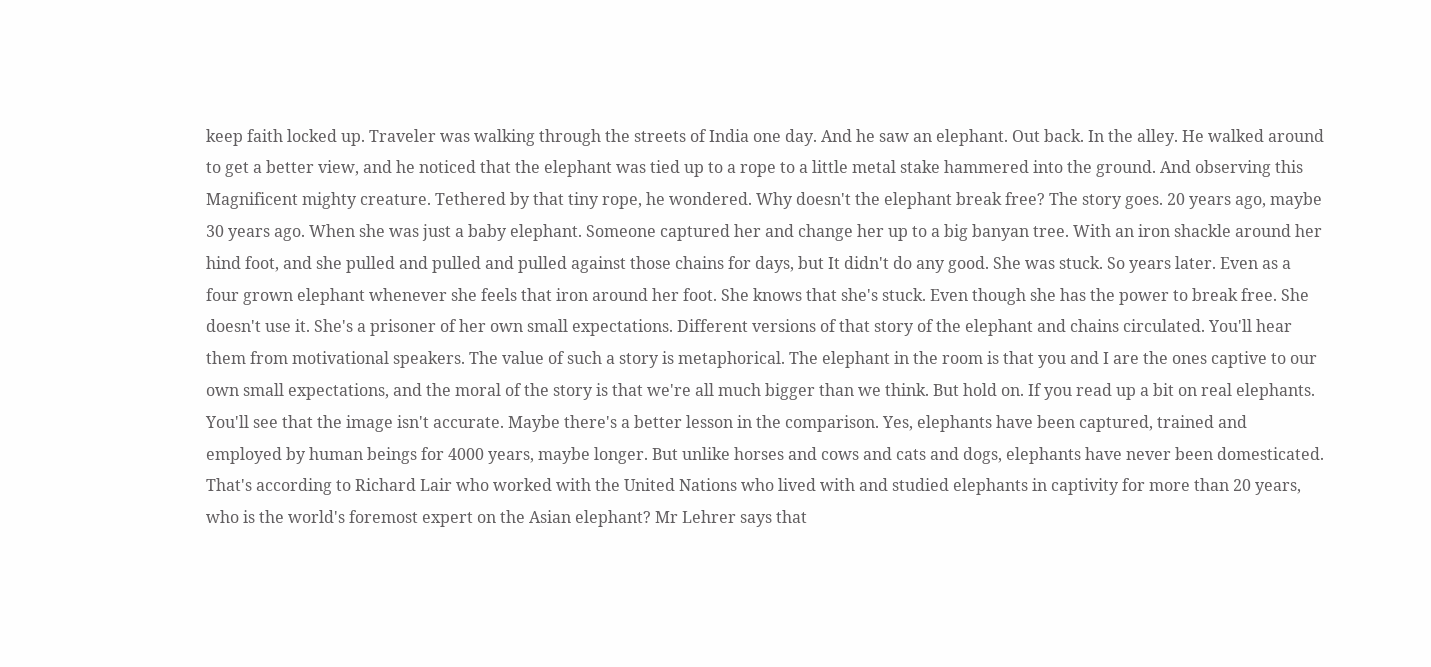keep faith locked up. Traveler was walking through the streets of India one day. And he saw an elephant. Out back. In the alley. He walked around to get a better view, and he noticed that the elephant was tied up to a rope to a little metal stake hammered into the ground. And observing this Magnificent mighty creature. Tethered by that tiny rope, he wondered. Why doesn't the elephant break free? The story goes. 20 years ago, maybe 30 years ago. When she was just a baby elephant. Someone captured her and change her up to a big banyan tree. With an iron shackle around her hind foot, and she pulled and pulled and pulled against those chains for days, but It didn't do any good. She was stuck. So years later. Even as a four grown elephant whenever she feels that iron around her foot. She knows that she's stuck. Even though she has the power to break free. She doesn't use it. She's a prisoner of her own small expectations. Different versions of that story of the elephant and chains circulated. You'll hear them from motivational speakers. The value of such a story is metaphorical. The elephant in the room is that you and I are the ones captive to our own small expectations, and the moral of the story is that we're all much bigger than we think. But hold on. If you read up a bit on real elephants. You'll see that the image isn't accurate. Maybe there's a better lesson in the comparison. Yes, elephants have been captured, trained and employed by human beings for 4000 years, maybe longer. But unlike horses and cows and cats and dogs, elephants have never been domesticated. That's according to Richard Lair who worked with the United Nations who lived with and studied elephants in captivity for more than 20 years, who is the world's foremost expert on the Asian elephant? Mr Lehrer says that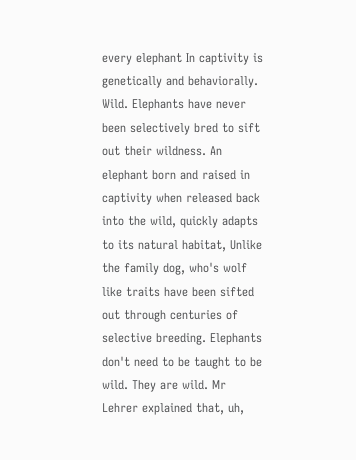every elephant In captivity is genetically and behaviorally. Wild. Elephants have never been selectively bred to sift out their wildness. An elephant born and raised in captivity when released back into the wild, quickly adapts to its natural habitat, Unlike the family dog, who's wolf like traits have been sifted out through centuries of selective breeding. Elephants don't need to be taught to be wild. They are wild. Mr Lehrer explained that, uh,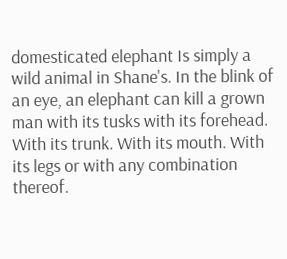domesticated elephant Is simply a wild animal in Shane's. In the blink of an eye, an elephant can kill a grown man with its tusks with its forehead. With its trunk. With its mouth. With its legs or with any combination thereof.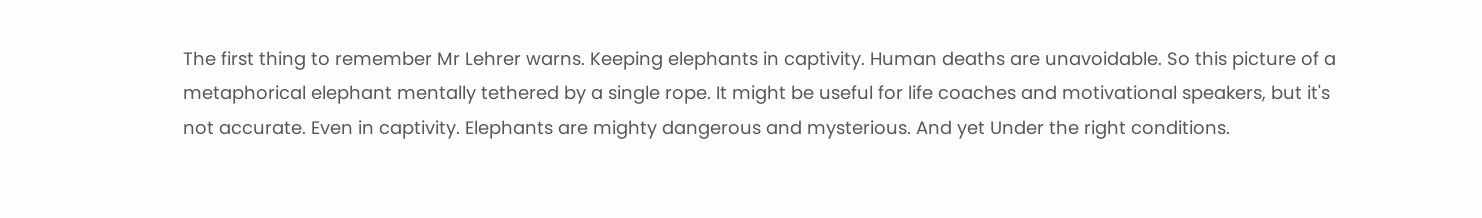The first thing to remember Mr Lehrer warns. Keeping elephants in captivity. Human deaths are unavoidable. So this picture of a metaphorical elephant mentally tethered by a single rope. It might be useful for life coaches and motivational speakers, but it's not accurate. Even in captivity. Elephants are mighty dangerous and mysterious. And yet Under the right conditions.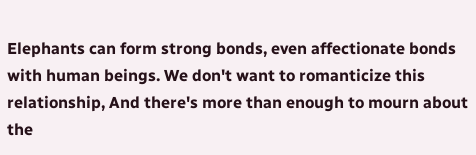Elephants can form strong bonds, even affectionate bonds with human beings. We don't want to romanticize this relationship, And there's more than enough to mourn about the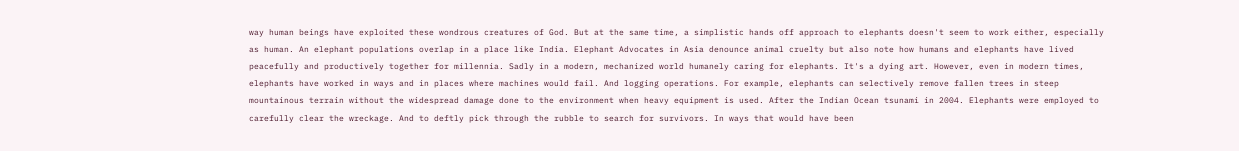way human beings have exploited these wondrous creatures of God. But at the same time, a simplistic hands off approach to elephants doesn't seem to work either, especially as human. An elephant populations overlap in a place like India. Elephant Advocates in Asia denounce animal cruelty but also note how humans and elephants have lived peacefully and productively together for millennia. Sadly in a modern, mechanized world humanely caring for elephants. It's a dying art. However, even in modern times, elephants have worked in ways and in places where machines would fail. And logging operations. For example, elephants can selectively remove fallen trees in steep mountainous terrain without the widespread damage done to the environment when heavy equipment is used. After the Indian Ocean tsunami in 2004. Elephants were employed to carefully clear the wreckage. And to deftly pick through the rubble to search for survivors. In ways that would have been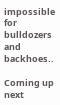impossible for bulldozers and backhoes..

Coming up next